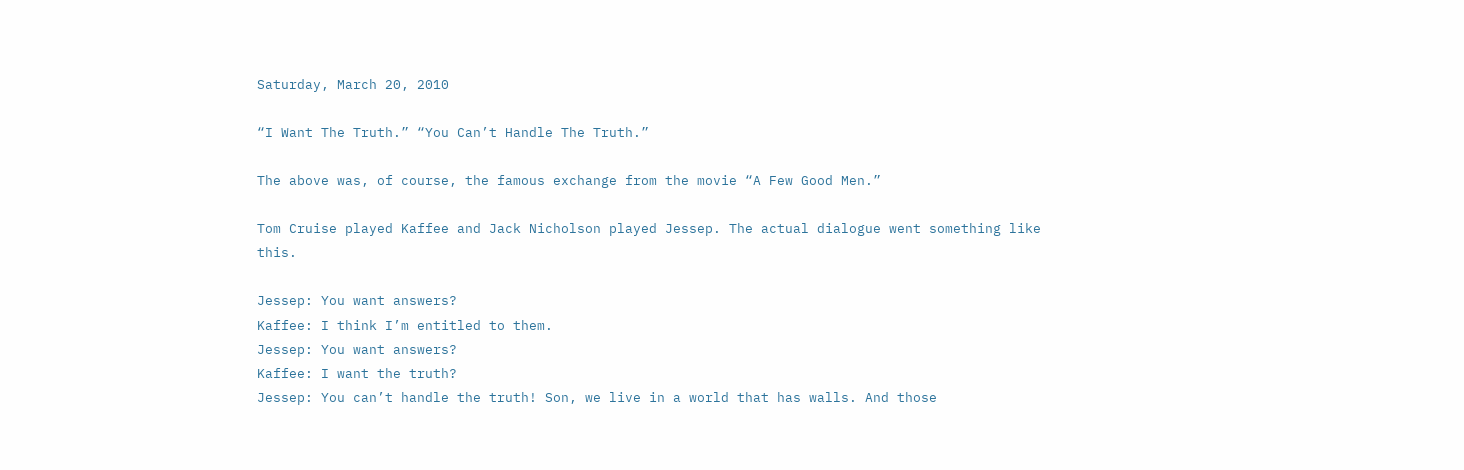Saturday, March 20, 2010

“I Want The Truth.” “You Can’t Handle The Truth.”

The above was, of course, the famous exchange from the movie “A Few Good Men.”

Tom Cruise played Kaffee and Jack Nicholson played Jessep. The actual dialogue went something like this.

Jessep: You want answers?
Kaffee: I think I’m entitled to them.
Jessep: You want answers?
Kaffee: I want the truth?
Jessep: You can’t handle the truth! Son, we live in a world that has walls. And those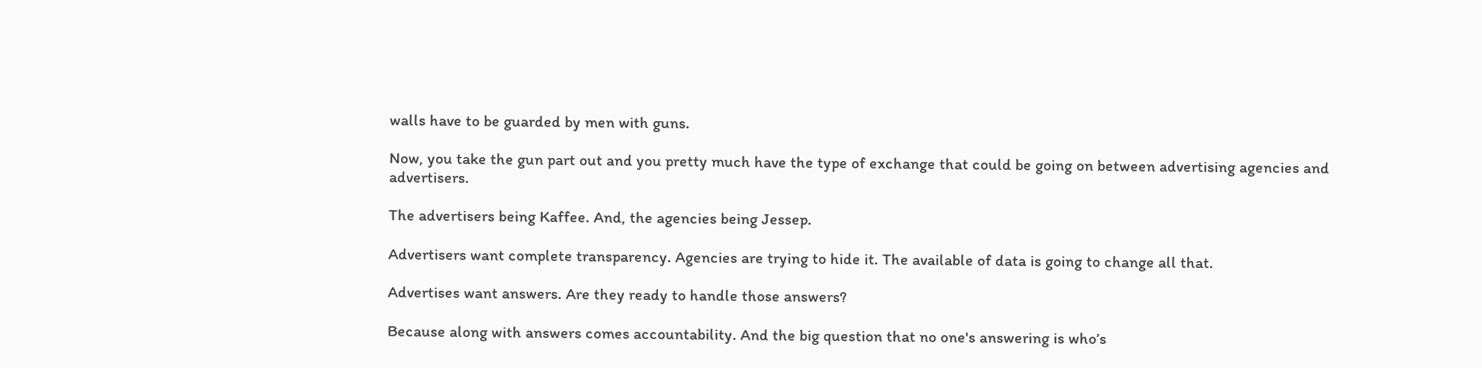walls have to be guarded by men with guns.

Now, you take the gun part out and you pretty much have the type of exchange that could be going on between advertising agencies and advertisers.

The advertisers being Kaffee. And, the agencies being Jessep.

Advertisers want complete transparency. Agencies are trying to hide it. The available of data is going to change all that.

Advertises want answers. Are they ready to handle those answers?

Because along with answers comes accountability. And the big question that no one's answering is who’s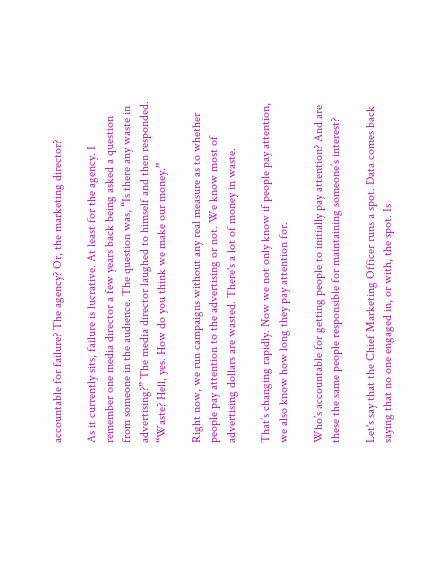accountable for failure? The agency? Or, the marketing director?

As it currently sits, failure is lucrative. At least for the agency. I remember one media director a few years back being asked a question from someone in the audience. The question was, “Is there any waste in advertising?” The media director laughed to himself and then responded. “Waste? Hell, yes. How do you think we make our money.”

Right now, we run campaigns without any real measure as to whether people pay attention to the advertising or not. We know most of advertising dollars are wasted. There's a lot of money in waste.

That’s changing rapidly. Now we not only know if people pay attention, we also know how long they pay attention for.

Who’s accountable for getting people to initially pay attention? And are these the same people responsible for maintaining someone’s interest?

Let's say that the Chief Marketing Officer runs a spot. Data comes back saying that no one engaged in, or with, the spot. Is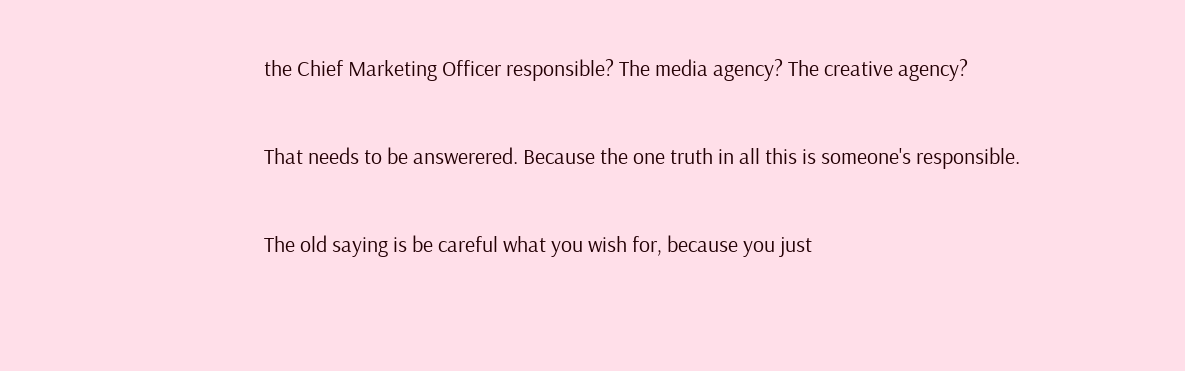the Chief Marketing Officer responsible? The media agency? The creative agency?

That needs to be answerered. Because the one truth in all this is someone's responsible.

The old saying is be careful what you wish for, because you just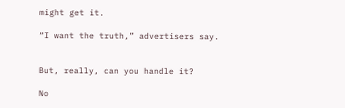might get it.

“I want the truth,” advertisers say.


But, really, can you handle it?

No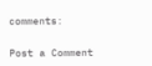comments:

Post a Comment